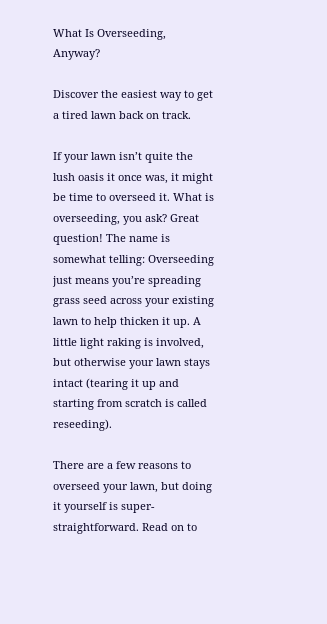What Is Overseeding, Anyway?

Discover the easiest way to get a tired lawn back on track.

If your lawn isn’t quite the lush oasis it once was, it might be time to overseed it. What is overseeding, you ask? Great question! The name is somewhat telling: Overseeding just means you’re spreading grass seed across your existing lawn to help thicken it up. A little light raking is involved, but otherwise your lawn stays intact (tearing it up and starting from scratch is called reseeding).

There are a few reasons to overseed your lawn, but doing it yourself is super-straightforward. Read on to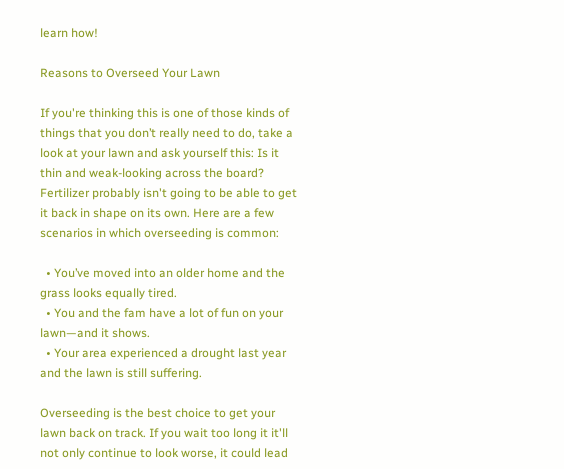learn how!

Reasons to Overseed Your Lawn

If you're thinking this is one of those kinds of things that you don’t really need to do, take a look at your lawn and ask yourself this: Is it thin and weak-looking across the board? Fertilizer probably isn't going to be able to get it back in shape on its own. Here are a few scenarios in which overseeding is common:

  • You’ve moved into an older home and the grass looks equally tired.
  • You and the fam have a lot of fun on your lawn—and it shows.
  • Your area experienced a drought last year and the lawn is still suffering.

Overseeding is the best choice to get your lawn back on track. If you wait too long it it'll not only continue to look worse, it could lead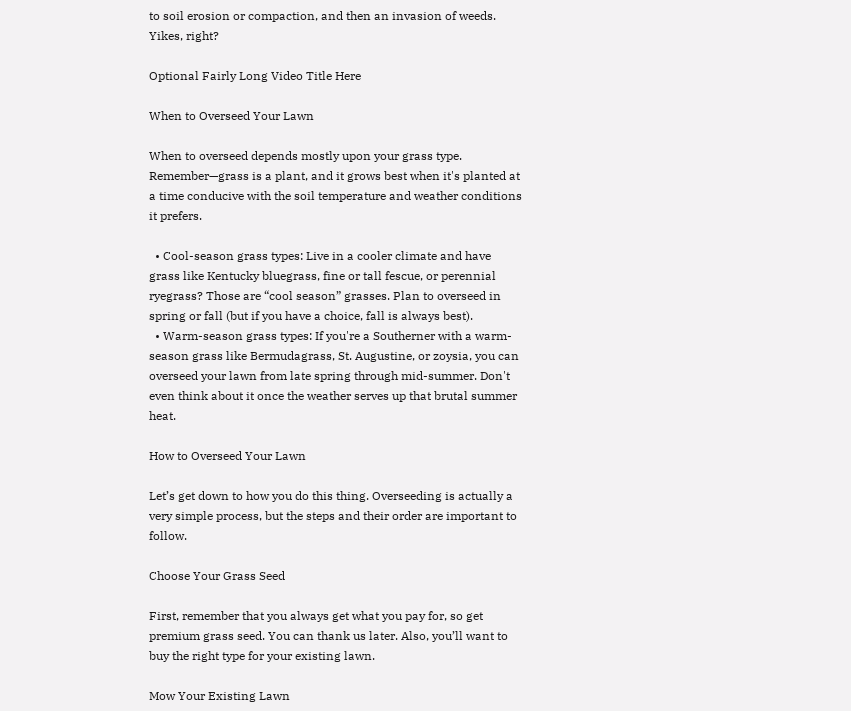to soil erosion or compaction, and then an invasion of weeds. Yikes, right?

Optional Fairly Long Video Title Here

When to Overseed Your Lawn

When to overseed depends mostly upon your grass type. Remember—grass is a plant, and it grows best when it's planted at a time conducive with the soil temperature and weather conditions it prefers.

  • Cool-season grass types: Live in a cooler climate and have grass like Kentucky bluegrass, fine or tall fescue, or perennial ryegrass? Those are “cool season” grasses. Plan to overseed in spring or fall (but if you have a choice, fall is always best).
  • Warm-season grass types: If you're a Southerner with a warm-season grass like Bermudagrass, St. Augustine, or zoysia, you can overseed your lawn from late spring through mid-summer. Don't even think about it once the weather serves up that brutal summer heat.

How to Overseed Your Lawn

Let’s get down to how you do this thing. Overseeding is actually a very simple process, but the steps and their order are important to follow.

Choose Your Grass Seed

First, remember that you always get what you pay for, so get premium grass seed. You can thank us later. Also, you’ll want to buy the right type for your existing lawn.

Mow Your Existing Lawn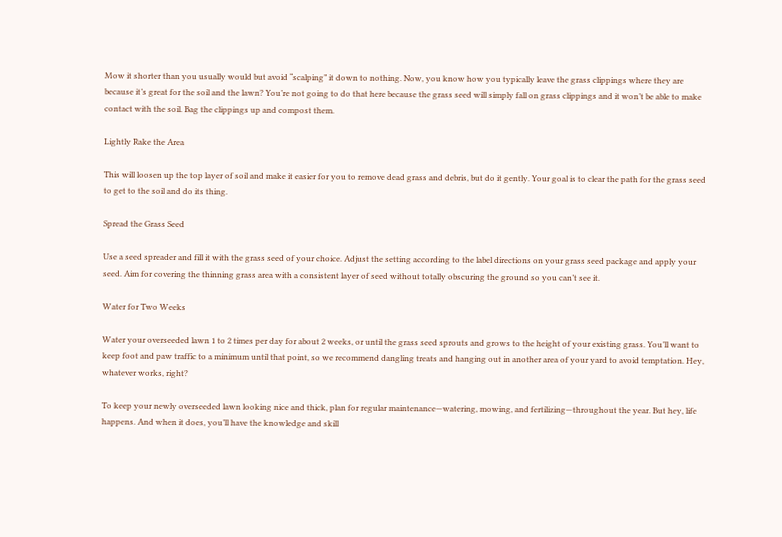Mow it shorter than you usually would but avoid “scalping” it down to nothing. Now, you know how you typically leave the grass clippings where they are because it’s great for the soil and the lawn? You’re not going to do that here because the grass seed will simply fall on grass clippings and it won’t be able to make contact with the soil. Bag the clippings up and compost them.

Lightly Rake the Area

This will loosen up the top layer of soil and make it easier for you to remove dead grass and debris, but do it gently. Your goal is to clear the path for the grass seed to get to the soil and do its thing.

Spread the Grass Seed

Use a seed spreader and fill it with the grass seed of your choice. Adjust the setting according to the label directions on your grass seed package and apply your seed. Aim for covering the thinning grass area with a consistent layer of seed without totally obscuring the ground so you can’t see it.

Water for Two Weeks

Water your overseeded lawn 1 to 2 times per day for about 2 weeks, or until the grass seed sprouts and grows to the height of your existing grass. You’ll want to keep foot and paw traffic to a minimum until that point, so we recommend dangling treats and hanging out in another area of your yard to avoid temptation. Hey, whatever works, right?

To keep your newly overseeded lawn looking nice and thick, plan for regular maintenance—watering, mowing, and fertilizing—throughout the year. But hey, life happens. And when it does, you’ll have the knowledge and skill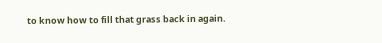to know how to fill that grass back in again.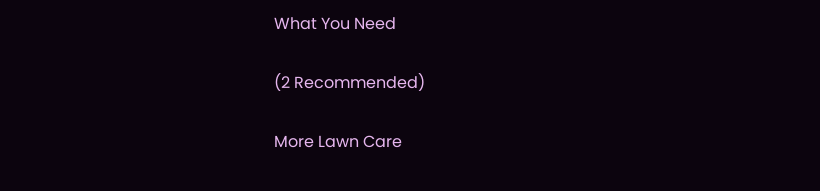What You Need

(2 Recommended)

More Lawn Care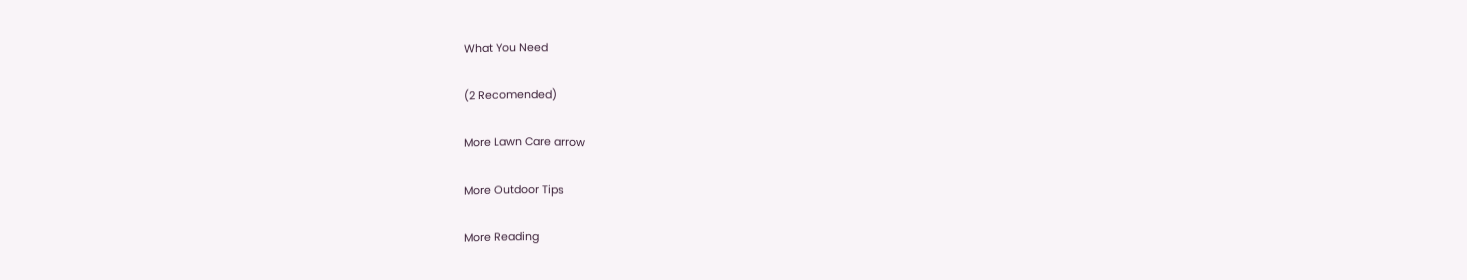What You Need

(2 Recomended)

More Lawn Care arrow

More Outdoor Tips

More Reading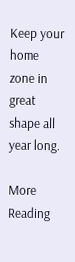Keep your home zone in great shape all year long.

More Reading